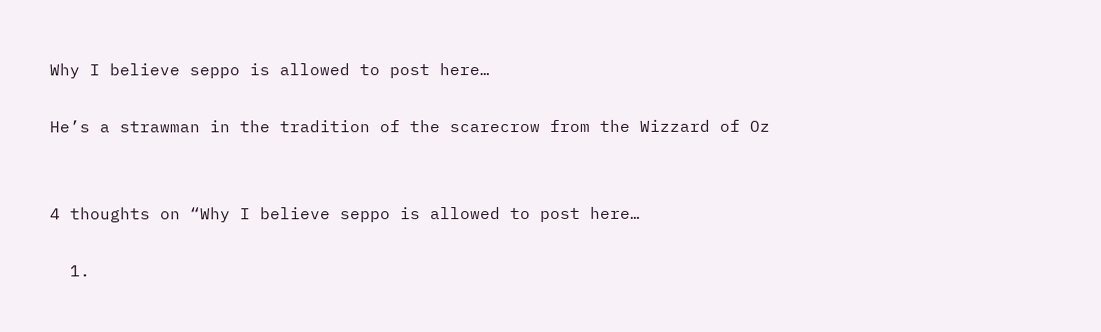Why I believe seppo is allowed to post here…

He’s a strawman in the tradition of the scarecrow from the Wizzard of Oz


4 thoughts on “Why I believe seppo is allowed to post here…

  1.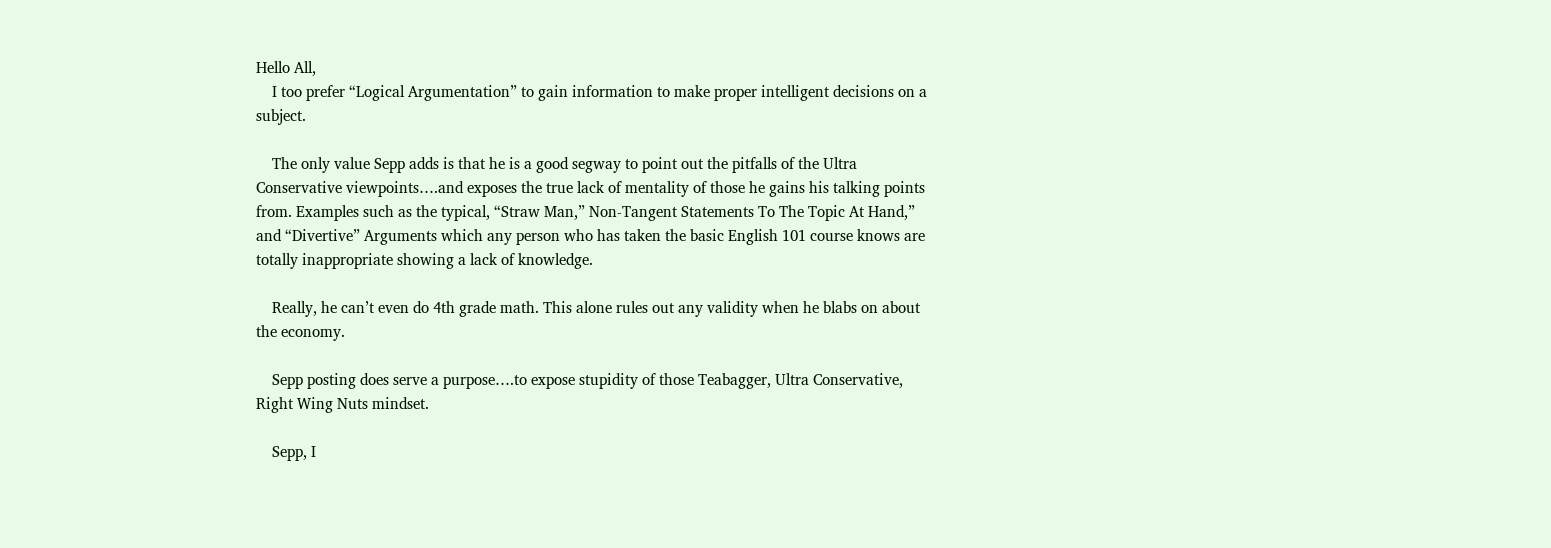Hello All,
    I too prefer “Logical Argumentation” to gain information to make proper intelligent decisions on a subject.

    The only value Sepp adds is that he is a good segway to point out the pitfalls of the Ultra Conservative viewpoints….and exposes the true lack of mentality of those he gains his talking points from. Examples such as the typical, “Straw Man,” Non-Tangent Statements To The Topic At Hand,” and “Divertive” Arguments which any person who has taken the basic English 101 course knows are totally inappropriate showing a lack of knowledge.

    Really, he can’t even do 4th grade math. This alone rules out any validity when he blabs on about the economy.

    Sepp posting does serve a purpose….to expose stupidity of those Teabagger, Ultra Conservative, Right Wing Nuts mindset.

    Sepp, I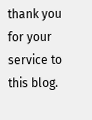thank you for your service to this blog.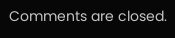Comments are closed.